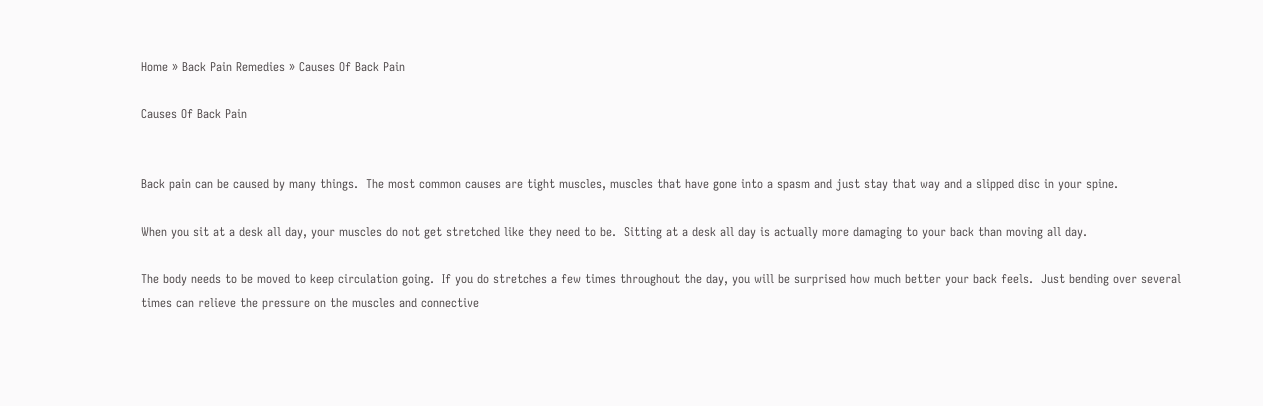Home » Back Pain Remedies » Causes Of Back Pain

Causes Of Back Pain


Back pain can be caused by many things.  The most common causes are tight muscles, muscles that have gone into a spasm and just stay that way and a slipped disc in your spine.

When you sit at a desk all day, your muscles do not get stretched like they need to be.  Sitting at a desk all day is actually more damaging to your back than moving all day.

The body needs to be moved to keep circulation going.  If you do stretches a few times throughout the day, you will be surprised how much better your back feels.  Just bending over several times can relieve the pressure on the muscles and connective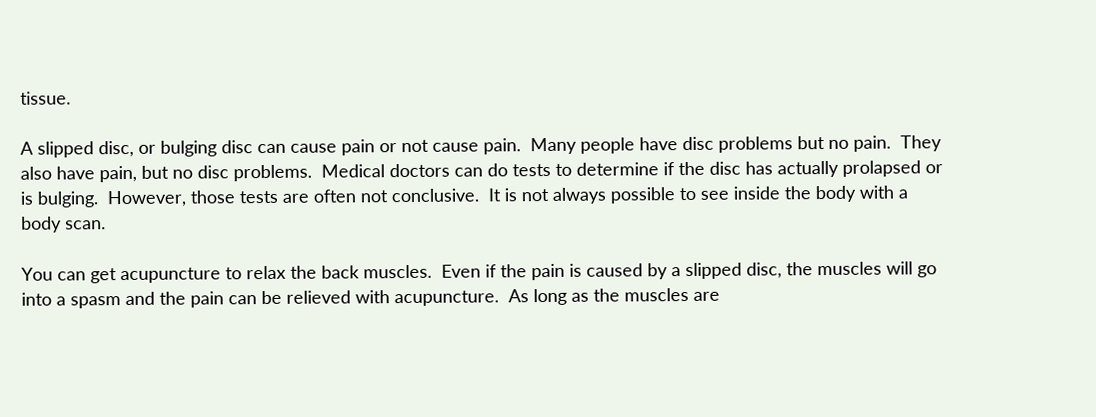tissue.

A slipped disc, or bulging disc can cause pain or not cause pain.  Many people have disc problems but no pain.  They also have pain, but no disc problems.  Medical doctors can do tests to determine if the disc has actually prolapsed or is bulging.  However, those tests are often not conclusive.  It is not always possible to see inside the body with a body scan.

You can get acupuncture to relax the back muscles.  Even if the pain is caused by a slipped disc, the muscles will go into a spasm and the pain can be relieved with acupuncture.  As long as the muscles are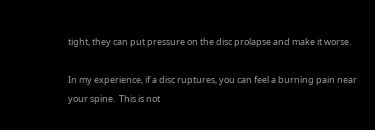tight, they can put pressure on the disc prolapse and make it worse.

In my experience, if a disc ruptures, you can feel a burning pain near your spine.  This is not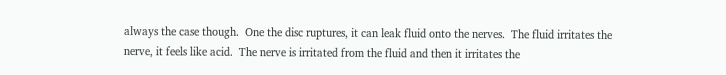always the case though.  One the disc ruptures, it can leak fluid onto the nerves.  The fluid irritates the nerve, it feels like acid.  The nerve is irritated from the fluid and then it irritates the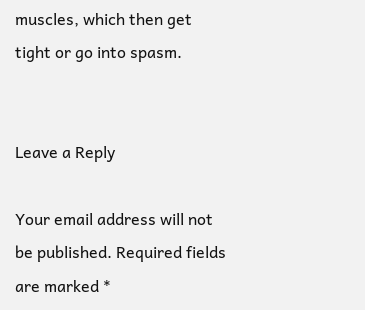muscles, which then get tight or go into spasm.


Leave a Reply

Your email address will not be published. Required fields are marked *